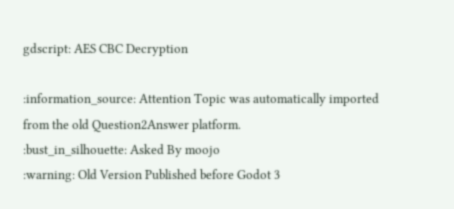gdscript: AES CBC Decryption

:information_source: Attention Topic was automatically imported from the old Question2Answer platform.
:bust_in_silhouette: Asked By moojo
:warning: Old Version Published before Godot 3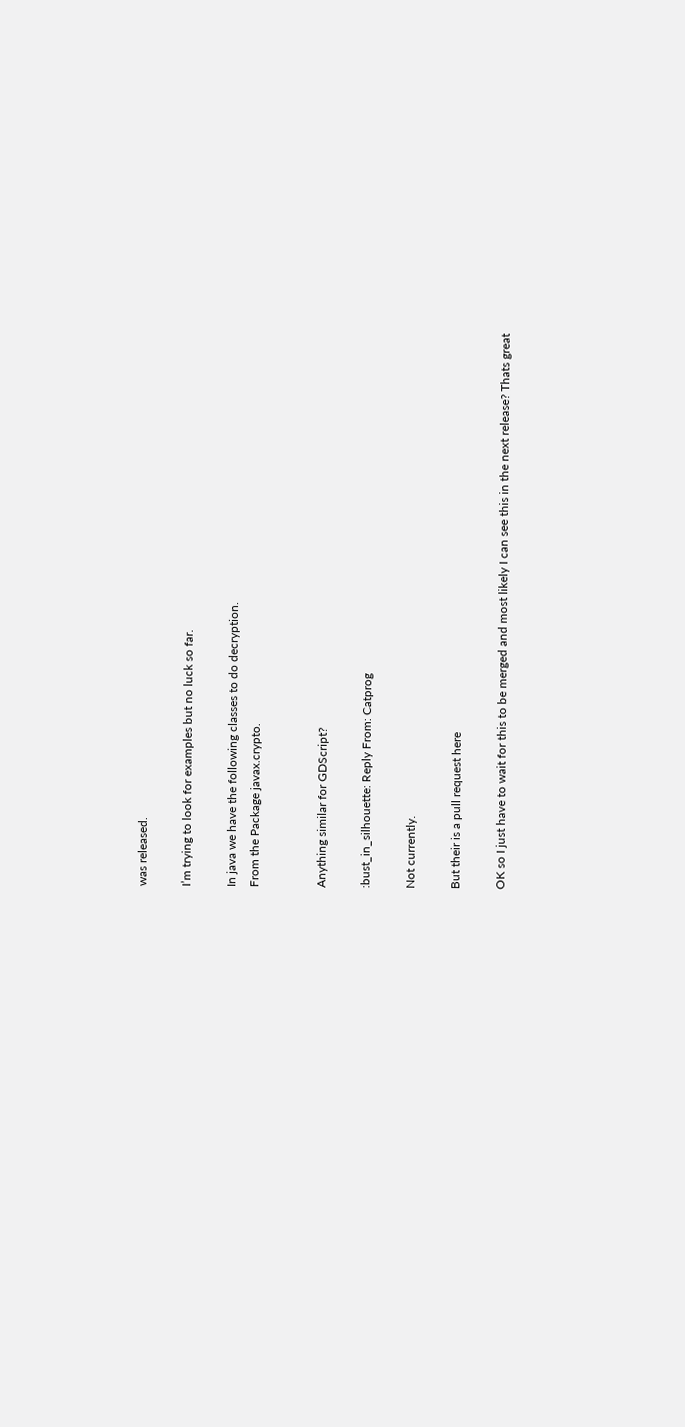was released.

I’m trying to look for examples but no luck so far.

In java we have the following classes to do decryption.
From the Package javax.crypto.


Anything similar for GDScript?

:bust_in_silhouette: Reply From: Catprog

Not currently.

But their is a pull request here

OK so I just have to wait for this to be merged and most likely I can see this in the next release? Thats great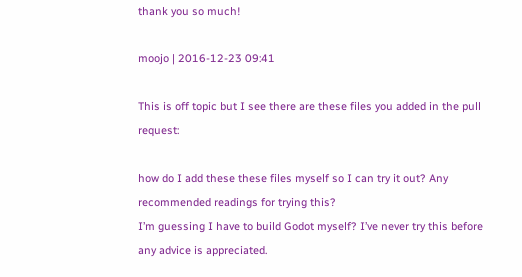thank you so much!

moojo | 2016-12-23 09:41

This is off topic but I see there are these files you added in the pull request:

how do I add these these files myself so I can try it out? Any recommended readings for trying this?
I’m guessing I have to build Godot myself? I’ve never try this before any advice is appreciated.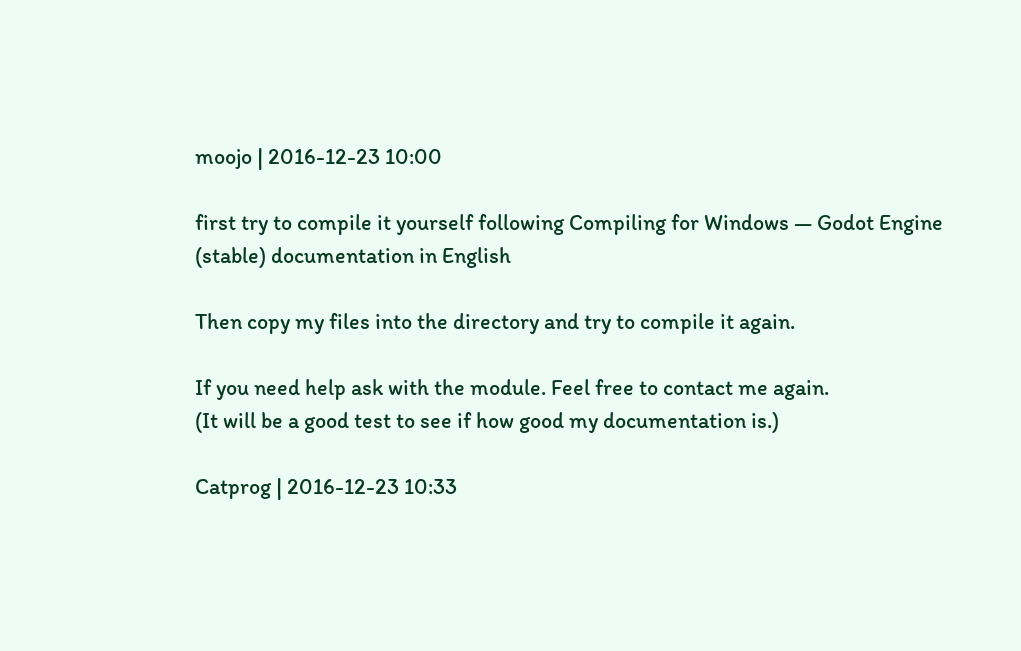moojo | 2016-12-23 10:00

first try to compile it yourself following Compiling for Windows — Godot Engine (stable) documentation in English

Then copy my files into the directory and try to compile it again.

If you need help ask with the module. Feel free to contact me again.
(It will be a good test to see if how good my documentation is.)

Catprog | 2016-12-23 10:33